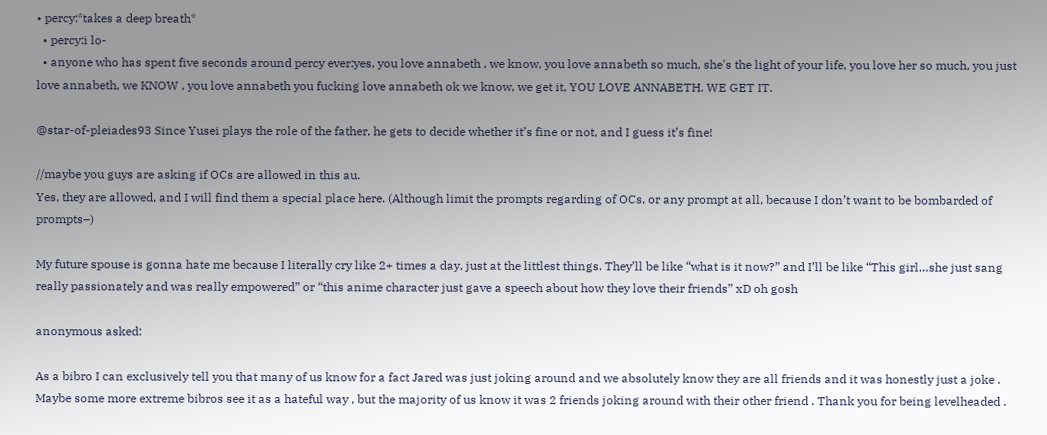• percy:*takes a deep breath*
  • percy:i lo-
  • anyone who has spent five seconds around percy ever:yes, you love annabeth , we know, you love annabeth so much, she's the light of your life, you love her so much, you just love annabeth, we KNOW , you love annabeth you fucking love annabeth ok we know, we get it, YOU LOVE ANNABETH. WE GET IT.

@star-of-pleiades93 Since Yusei plays the role of the father, he gets to decide whether it’s fine or not, and I guess it’s fine!

//maybe you guys are asking if OCs are allowed in this au.
Yes, they are allowed, and I will find them a special place here. (Although limit the prompts regarding of OCs, or any prompt at all, because I don’t want to be bombarded of prompts–)

My future spouse is gonna hate me because I literally cry like 2+ times a day, just at the littlest things. They’ll be like “what is it now?” and I’ll be like “This girl…she just sang really passionately and was really empowered” or “this anime character just gave a speech about how they love their friends” xD oh gosh

anonymous asked:

As a bibro I can exclusively tell you that many of us know for a fact Jared was just joking around and we absolutely know they are all friends and it was honestly just a joke . Maybe some more extreme bibros see it as a hateful way , but the majority of us know it was 2 friends joking around with their other friend . Thank you for being levelheaded .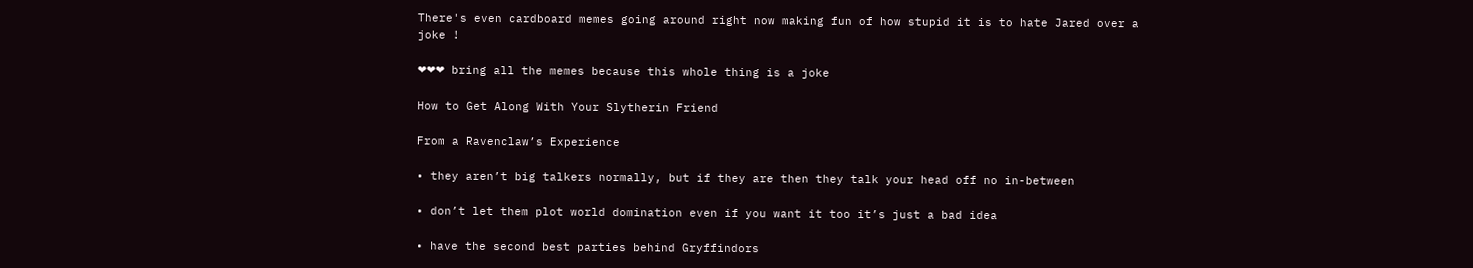There's even cardboard memes going around right now making fun of how stupid it is to hate Jared over a joke !

❤❤❤ bring all the memes because this whole thing is a joke

How to Get Along With Your Slytherin Friend

From a Ravenclaw’s Experience

• they aren’t big talkers normally, but if they are then they talk your head off no in-between

• don’t let them plot world domination even if you want it too it’s just a bad idea

• have the second best parties behind Gryffindors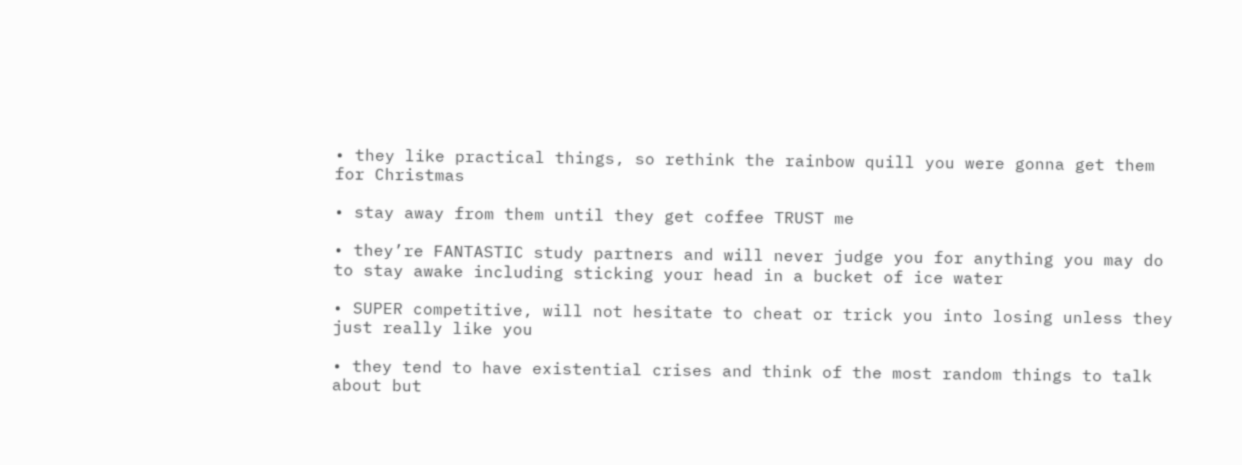• they like practical things, so rethink the rainbow quill you were gonna get them for Christmas

• stay away from them until they get coffee TRUST me

• they’re FANTASTIC study partners and will never judge you for anything you may do to stay awake including sticking your head in a bucket of ice water

• SUPER competitive, will not hesitate to cheat or trick you into losing unless they just really like you

• they tend to have existential crises and think of the most random things to talk about but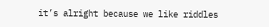it’s alright because we like riddles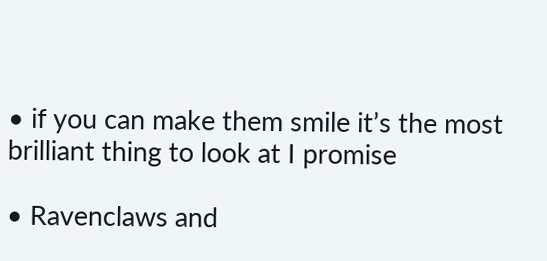• if you can make them smile it’s the most brilliant thing to look at I promise

• Ravenclaws and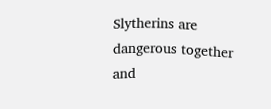Slytherins are dangerous together and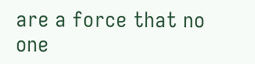are a force that no one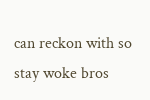can reckon with so stay woke bros